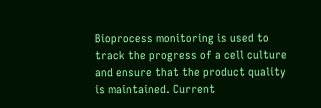Bioprocess monitoring is used to track the progress of a cell culture and ensure that the product quality is maintained. Current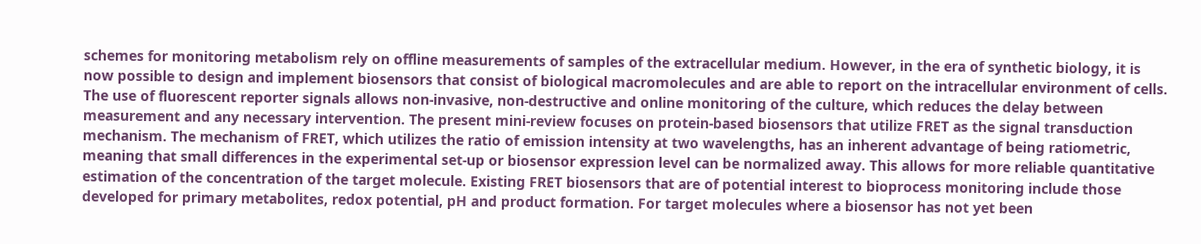schemes for monitoring metabolism rely on offline measurements of samples of the extracellular medium. However, in the era of synthetic biology, it is now possible to design and implement biosensors that consist of biological macromolecules and are able to report on the intracellular environment of cells. The use of fluorescent reporter signals allows non-invasive, non-destructive and online monitoring of the culture, which reduces the delay between measurement and any necessary intervention. The present mini-review focuses on protein-based biosensors that utilize FRET as the signal transduction mechanism. The mechanism of FRET, which utilizes the ratio of emission intensity at two wavelengths, has an inherent advantage of being ratiometric, meaning that small differences in the experimental set-up or biosensor expression level can be normalized away. This allows for more reliable quantitative estimation of the concentration of the target molecule. Existing FRET biosensors that are of potential interest to bioprocess monitoring include those developed for primary metabolites, redox potential, pH and product formation. For target molecules where a biosensor has not yet been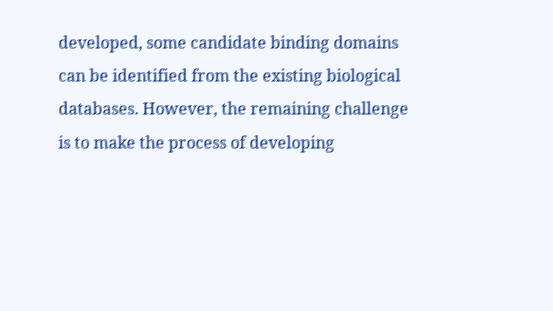developed, some candidate binding domains can be identified from the existing biological databases. However, the remaining challenge is to make the process of developing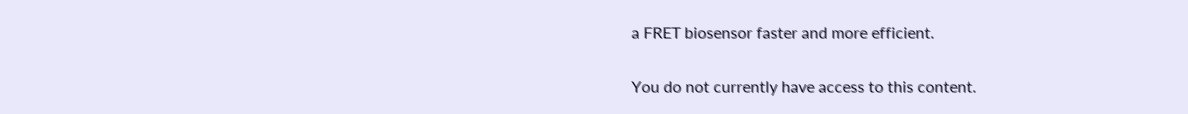a FRET biosensor faster and more efficient.

You do not currently have access to this content.